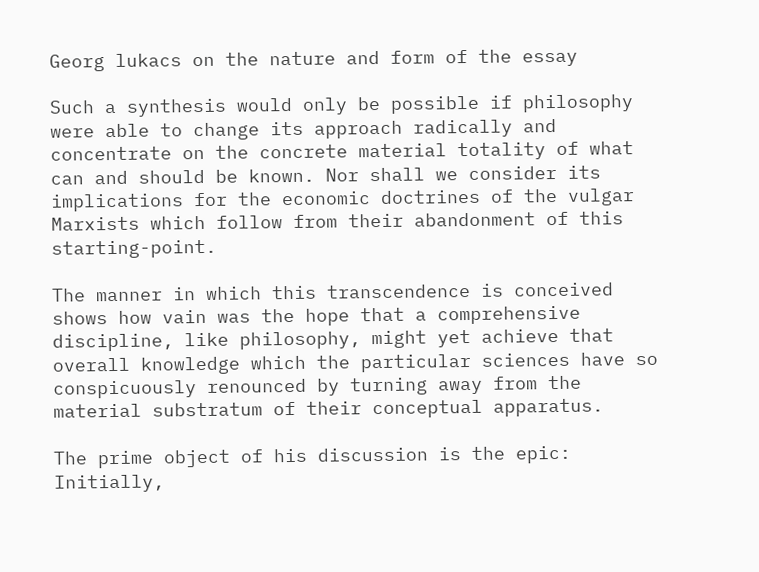Georg lukacs on the nature and form of the essay

Such a synthesis would only be possible if philosophy were able to change its approach radically and concentrate on the concrete material totality of what can and should be known. Nor shall we consider its implications for the economic doctrines of the vulgar Marxists which follow from their abandonment of this starting-point.

The manner in which this transcendence is conceived shows how vain was the hope that a comprehensive discipline, like philosophy, might yet achieve that overall knowledge which the particular sciences have so conspicuously renounced by turning away from the material substratum of their conceptual apparatus.

The prime object of his discussion is the epic: Initially,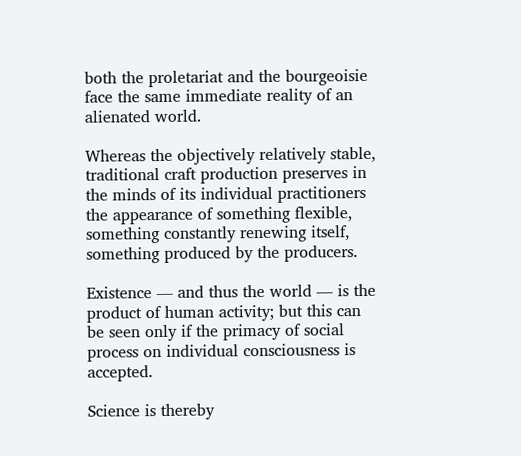both the proletariat and the bourgeoisie face the same immediate reality of an alienated world.

Whereas the objectively relatively stable, traditional craft production preserves in the minds of its individual practitioners the appearance of something flexible, something constantly renewing itself, something produced by the producers.

Existence — and thus the world — is the product of human activity; but this can be seen only if the primacy of social process on individual consciousness is accepted.

Science is thereby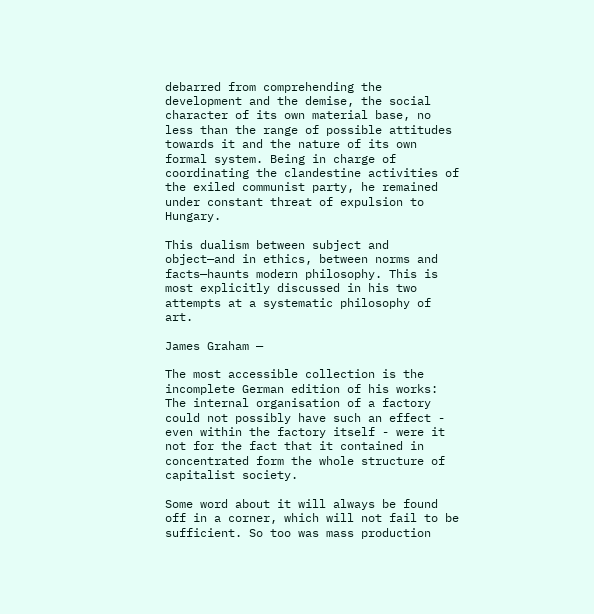debarred from comprehending the development and the demise, the social character of its own material base, no less than the range of possible attitudes towards it and the nature of its own formal system. Being in charge of coordinating the clandestine activities of the exiled communist party, he remained under constant threat of expulsion to Hungary.

This dualism between subject and object—and in ethics, between norms and facts—haunts modern philosophy. This is most explicitly discussed in his two attempts at a systematic philosophy of art.

James Graham —

The most accessible collection is the incomplete German edition of his works: The internal organisation of a factory could not possibly have such an effect - even within the factory itself - were it not for the fact that it contained in concentrated form the whole structure of capitalist society.

Some word about it will always be found off in a corner, which will not fail to be sufficient. So too was mass production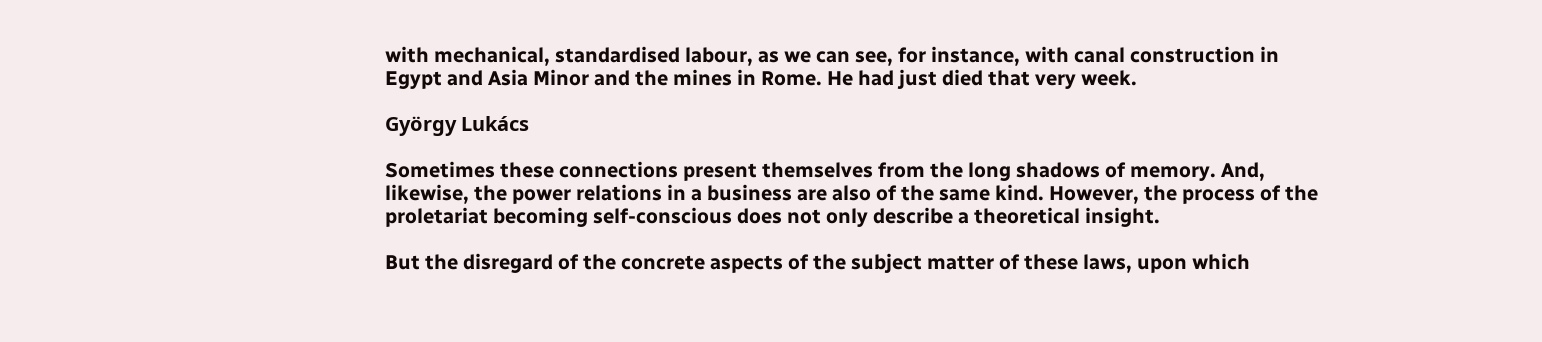with mechanical, standardised labour, as we can see, for instance, with canal construction in Egypt and Asia Minor and the mines in Rome. He had just died that very week.

György Lukács

Sometimes these connections present themselves from the long shadows of memory. And, likewise, the power relations in a business are also of the same kind. However, the process of the proletariat becoming self-conscious does not only describe a theoretical insight.

But the disregard of the concrete aspects of the subject matter of these laws, upon which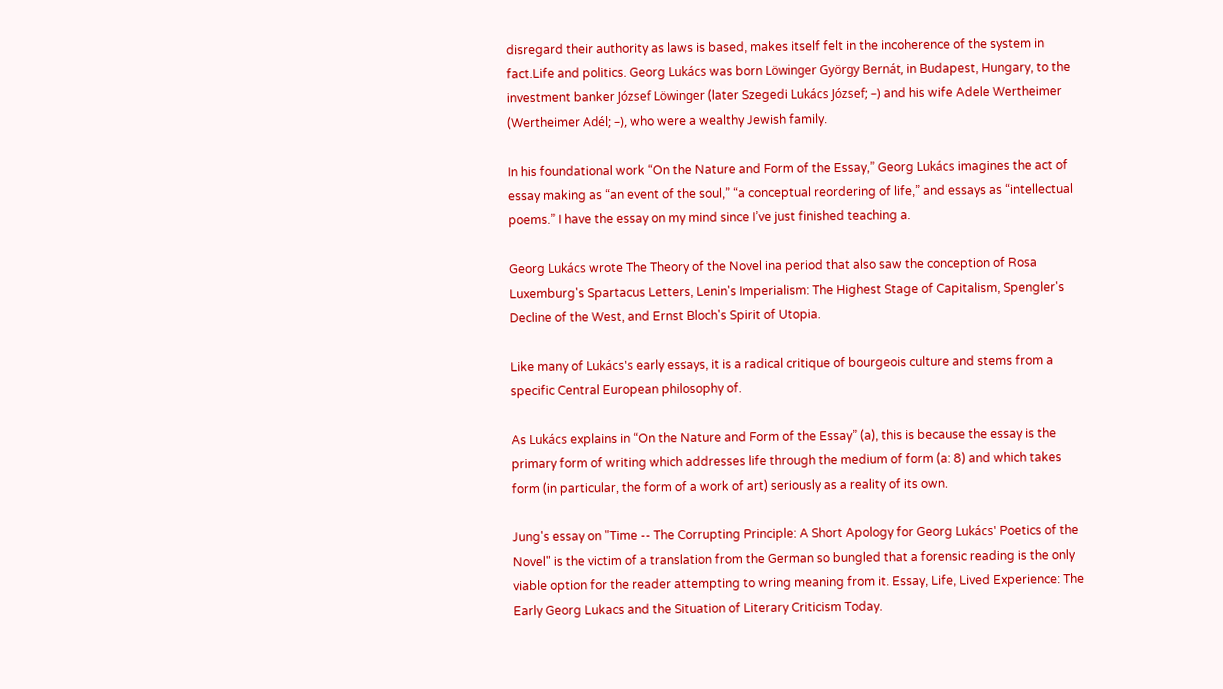disregard their authority as laws is based, makes itself felt in the incoherence of the system in fact.Life and politics. Georg Lukács was born Löwinger György Bernát, in Budapest, Hungary, to the investment banker József Löwinger (later Szegedi Lukács József; –) and his wife Adele Wertheimer (Wertheimer Adél; –), who were a wealthy Jewish family.

In his foundational work “On the Nature and Form of the Essay,” Georg Lukács imagines the act of essay making as “an event of the soul,” “a conceptual reordering of life,” and essays as “intellectual poems.” I have the essay on my mind since I’ve just finished teaching a.

Georg Lukács wrote The Theory of the Novel ina period that also saw the conception of Rosa Luxemburg's Spartacus Letters, Lenin's Imperialism: The Highest Stage of Capitalism, Spengler's Decline of the West, and Ernst Bloch's Spirit of Utopia.

Like many of Lukács's early essays, it is a radical critique of bourgeois culture and stems from a specific Central European philosophy of.

As Lukács explains in “On the Nature and Form of the Essay” (a), this is because the essay is the primary form of writing which addresses life through the medium of form (a: 8) and which takes form (in particular, the form of a work of art) seriously as a reality of its own.

Jung's essay on "Time -- The Corrupting Principle: A Short Apology for Georg Lukács' Poetics of the Novel" is the victim of a translation from the German so bungled that a forensic reading is the only viable option for the reader attempting to wring meaning from it. Essay, Life, Lived Experience: The Early Georg Lukacs and the Situation of Literary Criticism Today.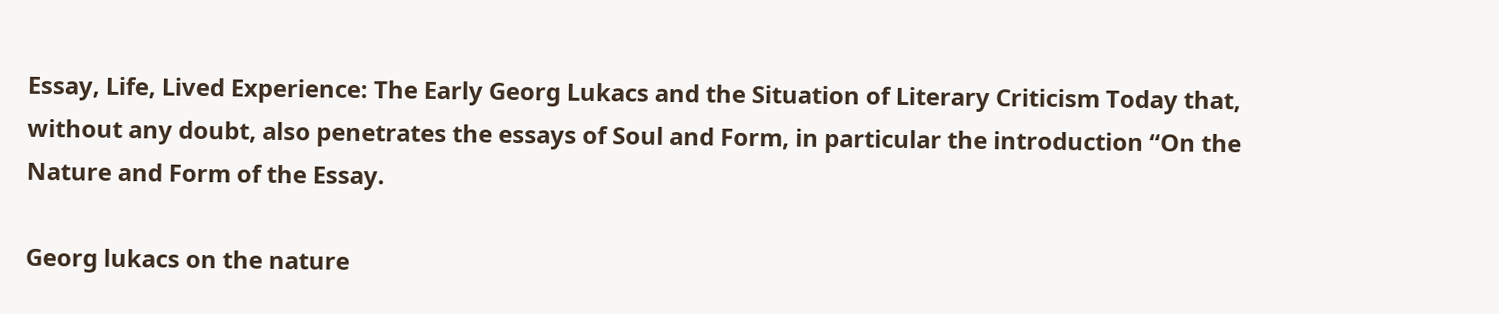Essay, Life, Lived Experience: The Early Georg Lukacs and the Situation of Literary Criticism Today that, without any doubt, also penetrates the essays of Soul and Form, in particular the introduction “On the Nature and Form of the Essay.

Georg lukacs on the nature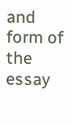and form of the essay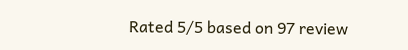Rated 5/5 based on 97 review